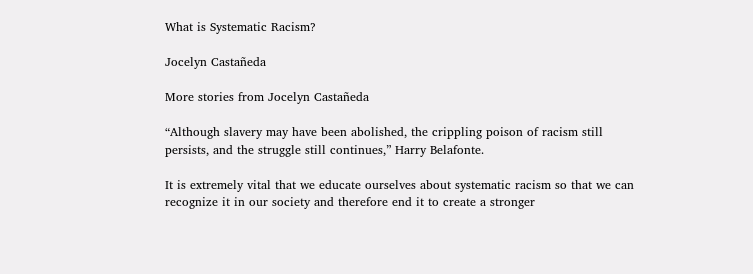What is Systematic Racism?

Jocelyn Castañeda

More stories from Jocelyn Castañeda

“Although slavery may have been abolished, the crippling poison of racism still persists, and the struggle still continues,” Harry Belafonte.

It is extremely vital that we educate ourselves about systematic racism so that we can recognize it in our society and therefore end it to create a stronger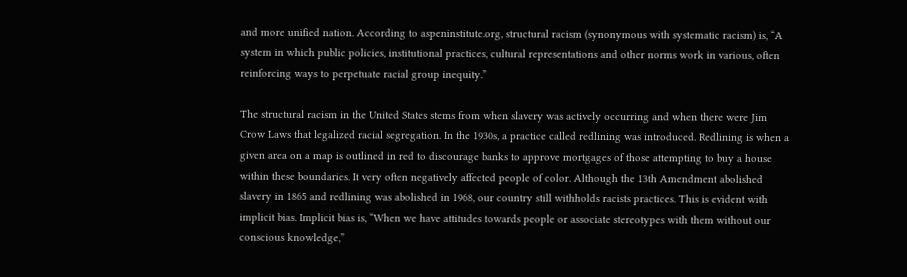and more unified nation. According to aspeninstitute.org, structural racism (synonymous with systematic racism) is, “A system in which public policies, institutional practices, cultural representations and other norms work in various, often reinforcing ways to perpetuate racial group inequity.”

The structural racism in the United States stems from when slavery was actively occurring and when there were Jim Crow Laws that legalized racial segregation. In the 1930s, a practice called redlining was introduced. Redlining is when a given area on a map is outlined in red to discourage banks to approve mortgages of those attempting to buy a house within these boundaries. It very often negatively affected people of color. Although the 13th Amendment abolished slavery in 1865 and redlining was abolished in 1968, our country still withholds racists practices. This is evident with implicit bias. Implicit bias is, “When we have attitudes towards people or associate stereotypes with them without our conscious knowledge,”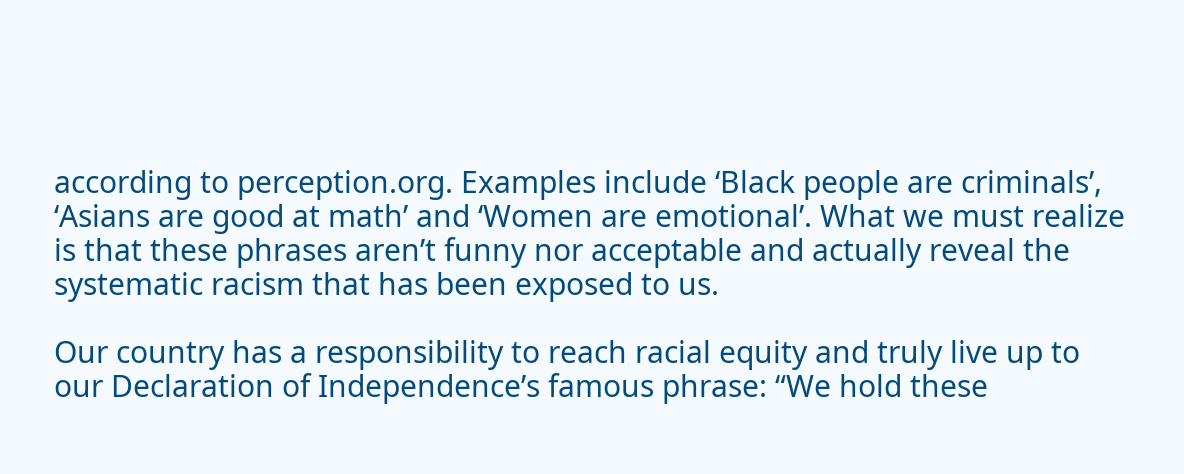according to perception.org. Examples include ‘Black people are criminals’, ‘Asians are good at math’ and ‘Women are emotional’. What we must realize is that these phrases aren’t funny nor acceptable and actually reveal the systematic racism that has been exposed to us.

Our country has a responsibility to reach racial equity and truly live up to our Declaration of Independence’s famous phrase: “We hold these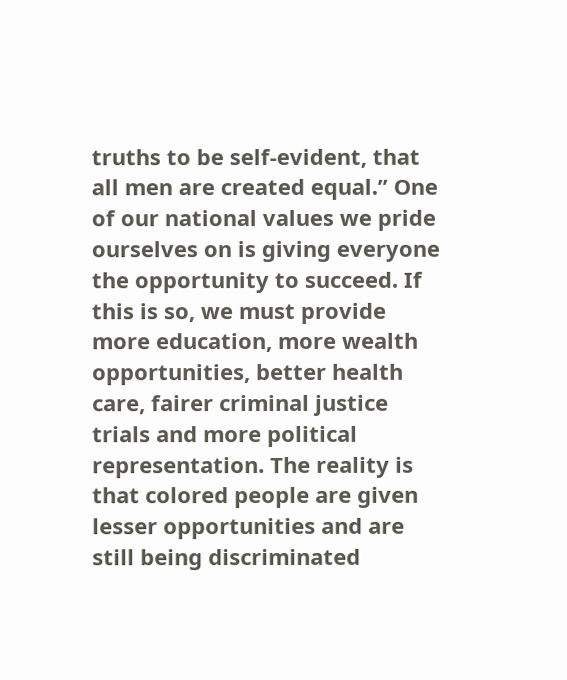truths to be self-evident, that all men are created equal.” One of our national values we pride ourselves on is giving everyone the opportunity to succeed. If this is so, we must provide more education, more wealth opportunities, better health care, fairer criminal justice trials and more political representation. The reality is that colored people are given lesser opportunities and are still being discriminated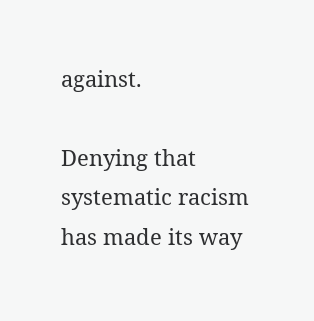against.

Denying that systematic racism has made its way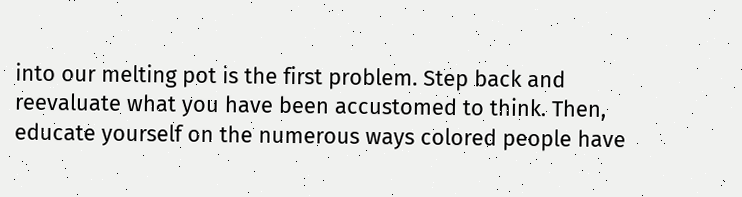into our melting pot is the first problem. Step back and reevaluate what you have been accustomed to think. Then, educate yourself on the numerous ways colored people have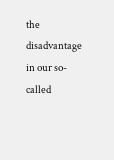the disadvantage in our so-called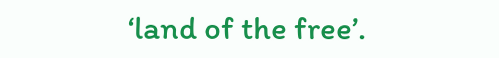‘land of the free’.